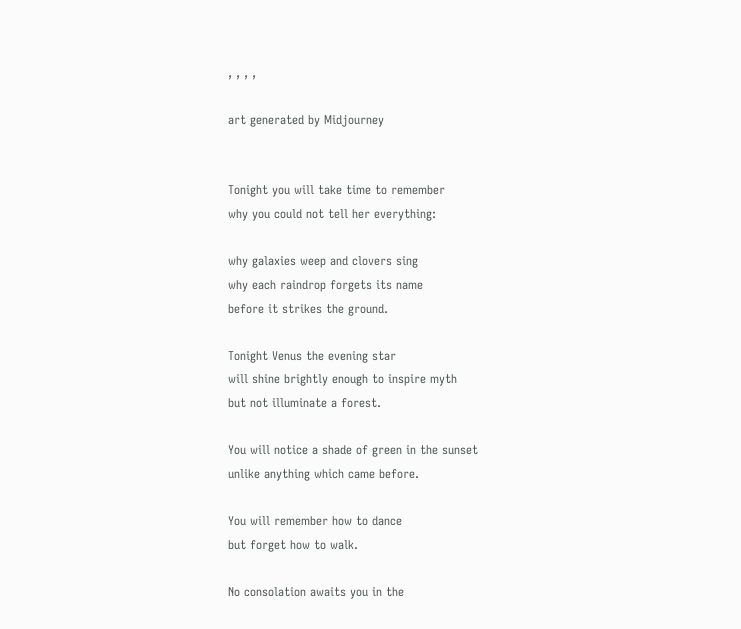, , , ,

art generated by Midjourney


Tonight you will take time to remember
why you could not tell her everything:

why galaxies weep and clovers sing
why each raindrop forgets its name
before it strikes the ground.

Tonight Venus the evening star
will shine brightly enough to inspire myth
but not illuminate a forest.

You will notice a shade of green in the sunset
unlike anything which came before.

You will remember how to dance
but forget how to walk.

No consolation awaits you in the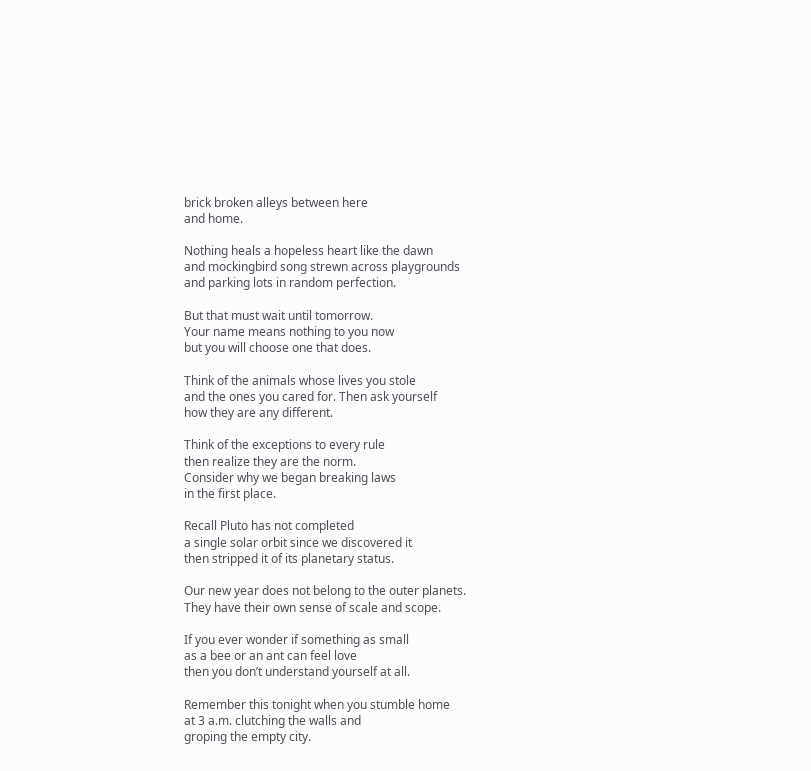brick broken alleys between here
and home.

Nothing heals a hopeless heart like the dawn
and mockingbird song strewn across playgrounds
and parking lots in random perfection.

But that must wait until tomorrow.
Your name means nothing to you now
but you will choose one that does.

Think of the animals whose lives you stole
and the ones you cared for. Then ask yourself
how they are any different.

Think of the exceptions to every rule
then realize they are the norm.
Consider why we began breaking laws
in the first place.

Recall Pluto has not completed
a single solar orbit since we discovered it
then stripped it of its planetary status.

Our new year does not belong to the outer planets.
They have their own sense of scale and scope.

If you ever wonder if something as small
as a bee or an ant can feel love
then you don’t understand yourself at all.

Remember this tonight when you stumble home
at 3 a.m. clutching the walls and
groping the empty city.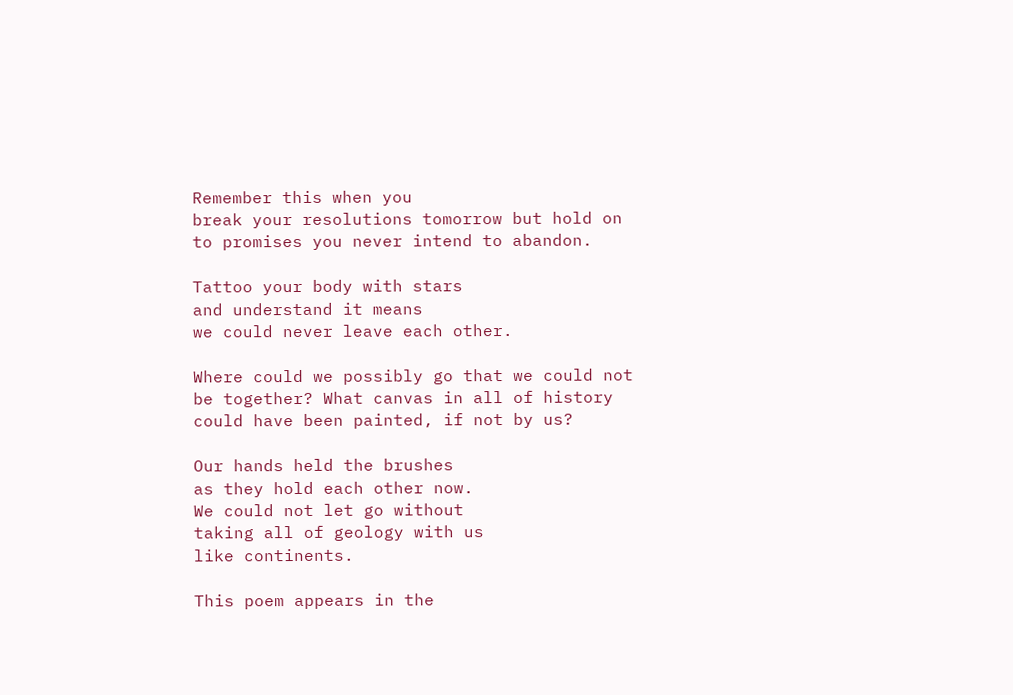Remember this when you
break your resolutions tomorrow but hold on
to promises you never intend to abandon.

Tattoo your body with stars
and understand it means
we could never leave each other.

Where could we possibly go that we could not
be together? What canvas in all of history
could have been painted, if not by us?

Our hands held the brushes
as they hold each other now.
We could not let go without
taking all of geology with us
like continents.

This poem appears in the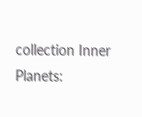collection Inner Planets: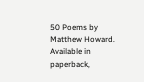50 Poems by Matthew Howard. Available in paperback,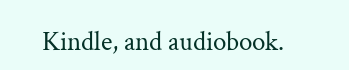Kindle, and audiobook.